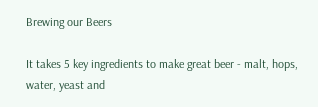Brewing our Beers

It takes 5 key ingredients to make great beer - malt, hops, water, yeast and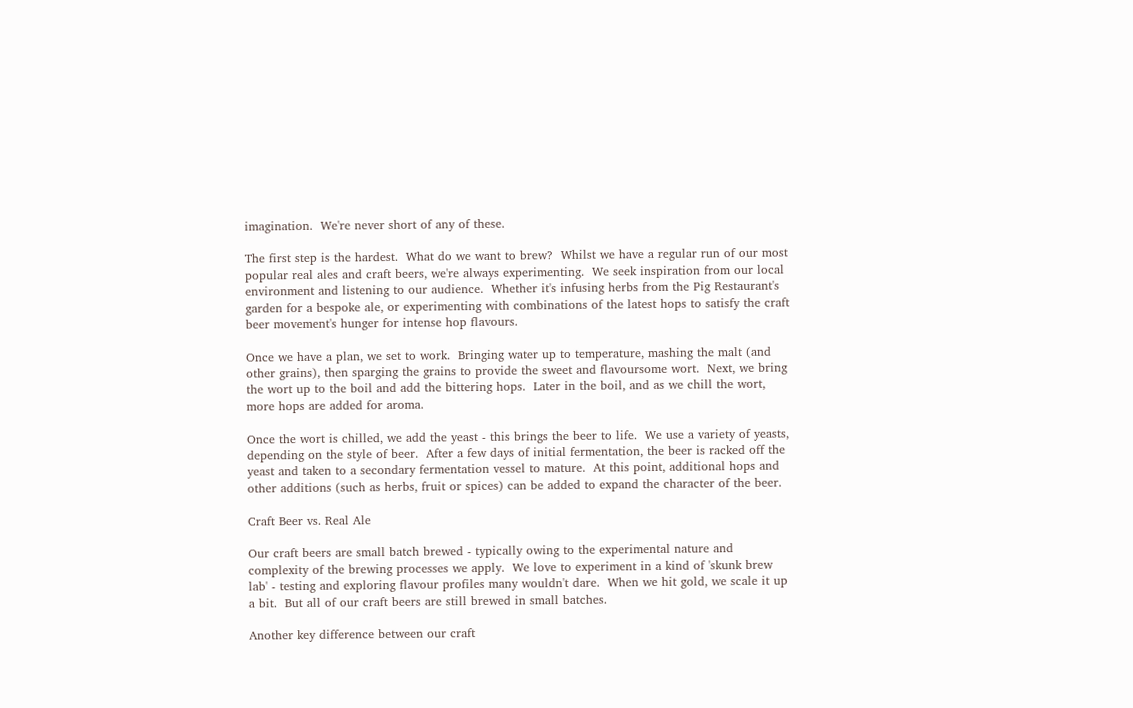imagination.  We're never short of any of these.

The first step is the hardest.  What do we want to brew?  Whilst we have a regular run of our most popular real ales and craft beers, we're always experimenting.  We seek inspiration from our local environment and listening to our audience.  Whether it's infusing herbs from the Pig Restaurant's garden for a bespoke ale, or experimenting with combinations of the latest hops to satisfy the craft beer movement's hunger for intense hop flavours.

Once we have a plan, we set to work.  Bringing water up to temperature, mashing the malt (and other grains), then sparging the grains to provide the sweet and flavoursome wort.  Next, we bring the wort up to the boil and add the bittering hops.  Later in the boil, and as we chill the wort, more hops are added for aroma.

Once the wort is chilled, we add the yeast - this brings the beer to life.  We use a variety of yeasts, depending on the style of beer.  After a few days of initial fermentation, the beer is racked off the yeast and taken to a secondary fermentation vessel to mature.  At this point, additional hops and other additions (such as herbs, fruit or spices) can be added to expand the character of the beer.

Craft Beer vs. Real Ale

Our craft beers are small batch brewed - typically owing to the experimental nature and complexity of the brewing processes we apply.  We love to experiment in a kind of 'skunk brew lab' - testing and exploring flavour profiles many wouldn't dare.  When we hit gold, we scale it up a bit.  But all of our craft beers are still brewed in small batches.

Another key difference between our craft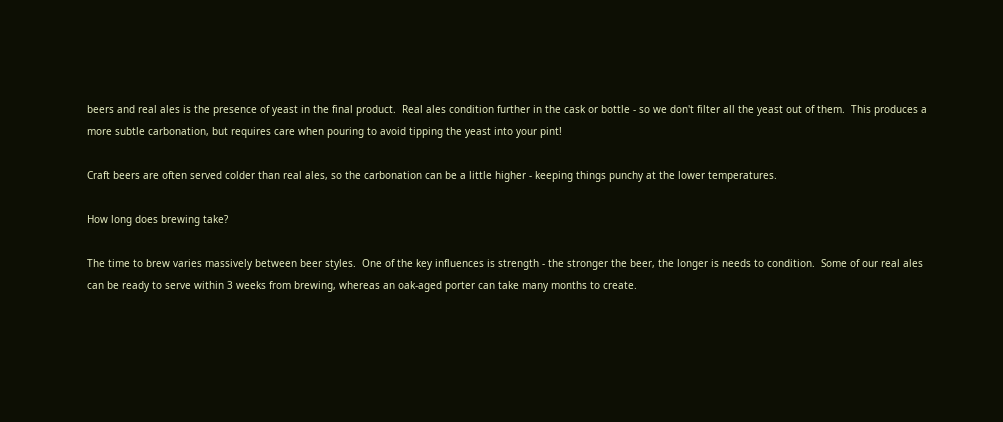beers and real ales is the presence of yeast in the final product.  Real ales condition further in the cask or bottle - so we don't filter all the yeast out of them.  This produces a more subtle carbonation, but requires care when pouring to avoid tipping the yeast into your pint!

Craft beers are often served colder than real ales, so the carbonation can be a little higher - keeping things punchy at the lower temperatures.

How long does brewing take?

The time to brew varies massively between beer styles.  One of the key influences is strength - the stronger the beer, the longer is needs to condition.  Some of our real ales can be ready to serve within 3 weeks from brewing, whereas an oak-aged porter can take many months to create.